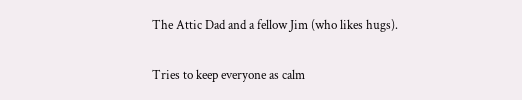The Attic Dad and a fellow Jim (who likes hugs).

Tries to keep everyone as calm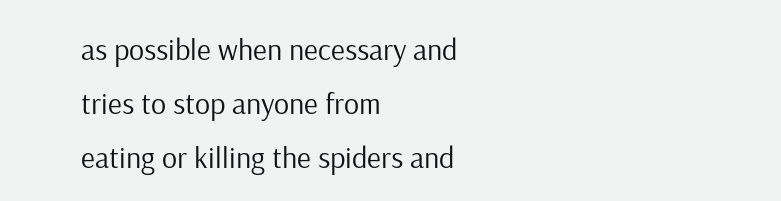as possible when necessary and tries to stop anyone from eating or killing the spiders and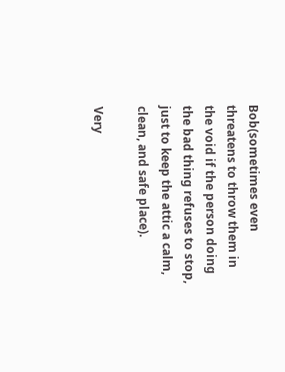Bob(sometimes even threatens to throw them in the void if the person doing the bad thing refuses to stop, just to keep the attic a calm, clean, and safe place).

Very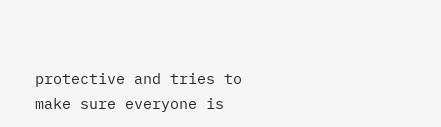protective and tries to make sure everyone is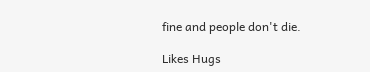fine and people don't die.

Likes Hugs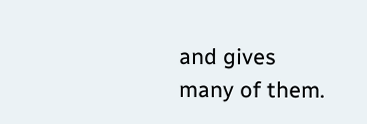and gives many of them.